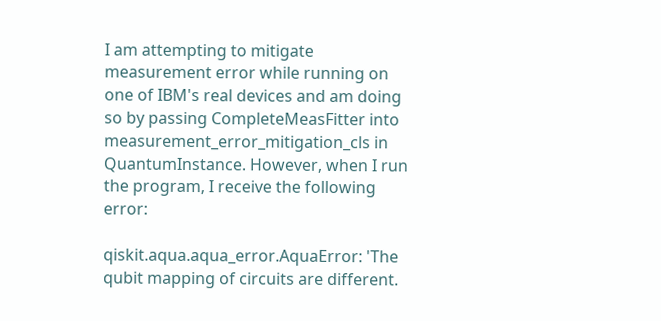I am attempting to mitigate measurement error while running on one of IBM's real devices and am doing so by passing CompleteMeasFitter into measurement_error_mitigation_cls in QuantumInstance. However, when I run the program, I receive the following error:

qiskit.aqua.aqua_error.AquaError: 'The qubit mapping of circuits are different.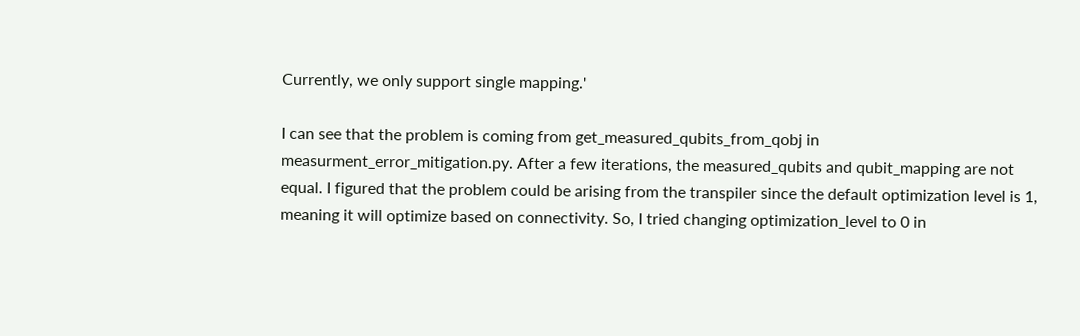Currently, we only support single mapping.'

I can see that the problem is coming from get_measured_qubits_from_qobj in measurment_error_mitigation.py. After a few iterations, the measured_qubits and qubit_mapping are not equal. I figured that the problem could be arising from the transpiler since the default optimization level is 1, meaning it will optimize based on connectivity. So, I tried changing optimization_level to 0 in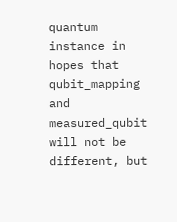quantum instance in hopes that qubit_mapping and measured_qubit will not be different, but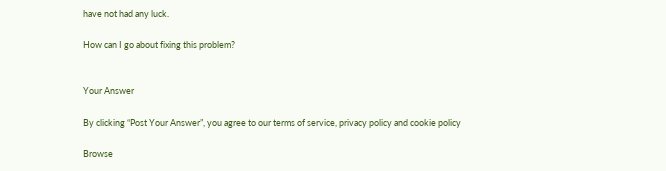have not had any luck.

How can I go about fixing this problem?


Your Answer

By clicking “Post Your Answer”, you agree to our terms of service, privacy policy and cookie policy

Browse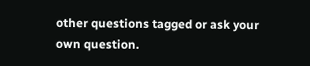other questions tagged or ask your own question.